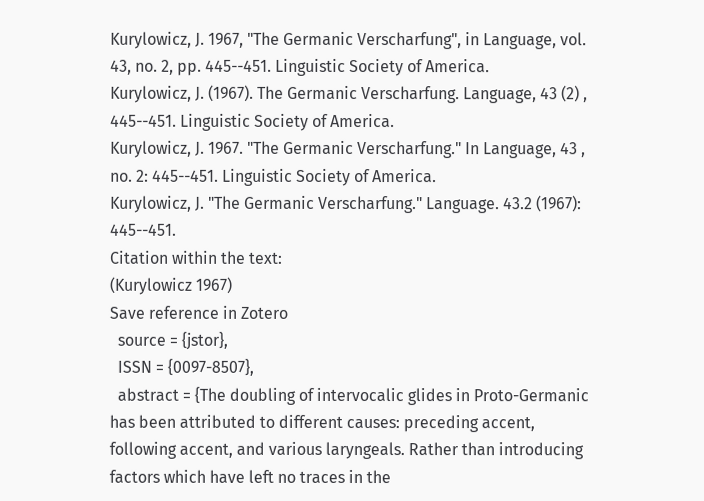Kurylowicz, J. 1967, "The Germanic Verscharfung", in Language, vol. 43, no. 2, pp. 445--451. Linguistic Society of America.
Kurylowicz, J. (1967). The Germanic Verscharfung. Language, 43 (2) , 445--451. Linguistic Society of America.
Kurylowicz, J. 1967. "The Germanic Verscharfung." In Language, 43 , no. 2: 445--451. Linguistic Society of America.
Kurylowicz, J. "The Germanic Verscharfung." Language. 43.2 (1967): 445--451.
Citation within the text:
(Kurylowicz 1967)
Save reference in Zotero
  source = {jstor},
  ISSN = {0097-8507},
  abstract = {The doubling of intervocalic glides in Proto-Germanic has been attributed to different causes: preceding accent, following accent, and various laryngeals. Rather than introducing factors which have left no traces in the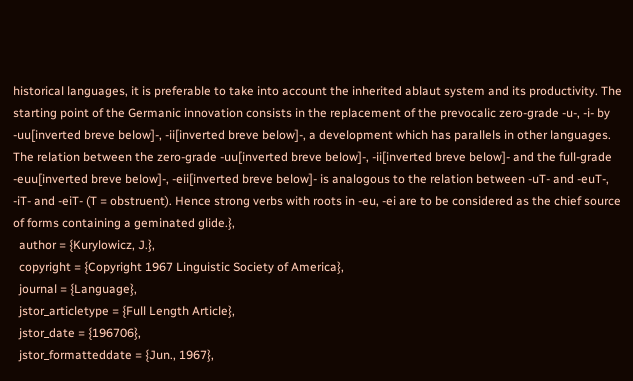historical languages, it is preferable to take into account the inherited ablaut system and its productivity. The starting point of the Germanic innovation consists in the replacement of the prevocalic zero-grade -u-, -i- by -uu[inverted breve below]-, -ii[inverted breve below]-, a development which has parallels in other languages. The relation between the zero-grade -uu[inverted breve below]-, -ii[inverted breve below]- and the full-grade -euu[inverted breve below]-, -eii[inverted breve below]- is analogous to the relation between -uT- and -euT-, -iT- and -eiT- (T = obstruent). Hence strong verbs with roots in -eu, -ei are to be considered as the chief source of forms containing a geminated glide.},
  author = {Kurylowicz, J.},
  copyright = {Copyright 1967 Linguistic Society of America},
  journal = {Language},
  jstor_articletype = {Full Length Article},
  jstor_date = {196706},
  jstor_formatteddate = {Jun., 1967},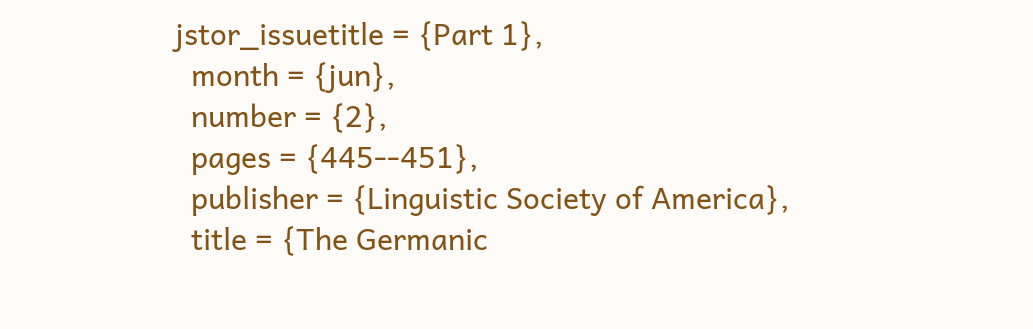jstor_issuetitle = {Part 1},
  month = {jun},
  number = {2},
  pages = {445--451},
  publisher = {Linguistic Society of America},
  title = {The Germanic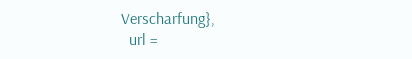Verscharfung},
  url =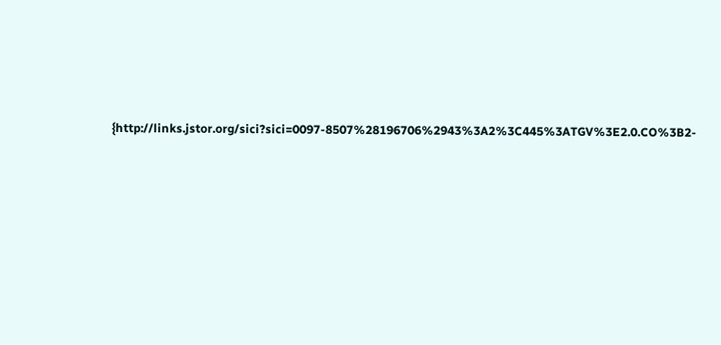{http://links.jstor.org/sici?sici=0097-8507%28196706%2943%3A2%3C445%3ATGV%3E2.0.CO%3B2-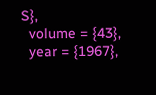S},
  volume = {43},
  year = {1967},